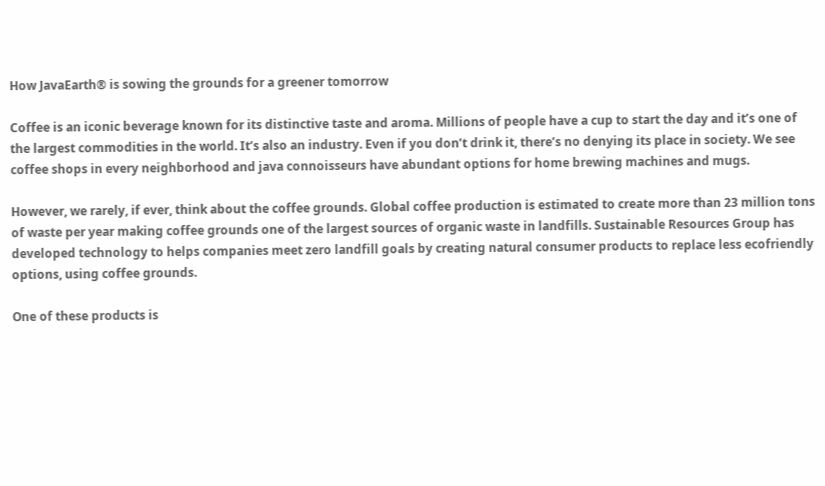How JavaEarth® is sowing the grounds for a greener tomorrow

Coffee is an iconic beverage known for its distinctive taste and aroma. Millions of people have a cup to start the day and it’s one of the largest commodities in the world. It’s also an industry. Even if you don’t drink it, there’s no denying its place in society. We see coffee shops in every neighborhood and java connoisseurs have abundant options for home brewing machines and mugs.

However, we rarely, if ever, think about the coffee grounds. Global coffee production is estimated to create more than 23 million tons of waste per year making coffee grounds one of the largest sources of organic waste in landfills. Sustainable Resources Group has developed technology to helps companies meet zero landfill goals by creating natural consumer products to replace less ecofriendly options, using coffee grounds.

One of these products is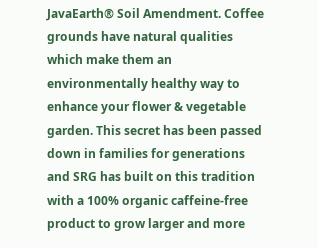JavaEarth® Soil Amendment. Coffee grounds have natural qualities which make them an environmentally healthy way to enhance your flower & vegetable garden. This secret has been passed down in families for generations and SRG has built on this tradition with a 100% organic caffeine-free product to grow larger and more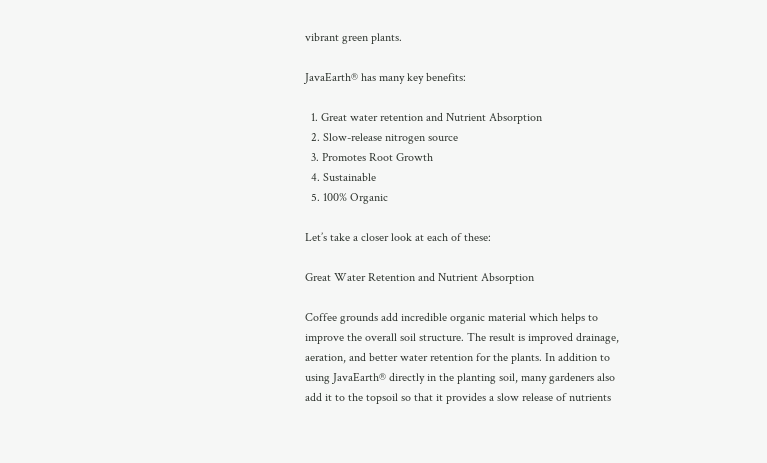vibrant green plants.

JavaEarth® has many key benefits:

  1. Great water retention and Nutrient Absorption
  2. Slow-release nitrogen source
  3. Promotes Root Growth
  4. Sustainable
  5. 100% Organic

Let’s take a closer look at each of these:

Great Water Retention and Nutrient Absorption

Coffee grounds add incredible organic material which helps to improve the overall soil structure. The result is improved drainage, aeration, and better water retention for the plants. In addition to using JavaEarth® directly in the planting soil, many gardeners also add it to the topsoil so that it provides a slow release of nutrients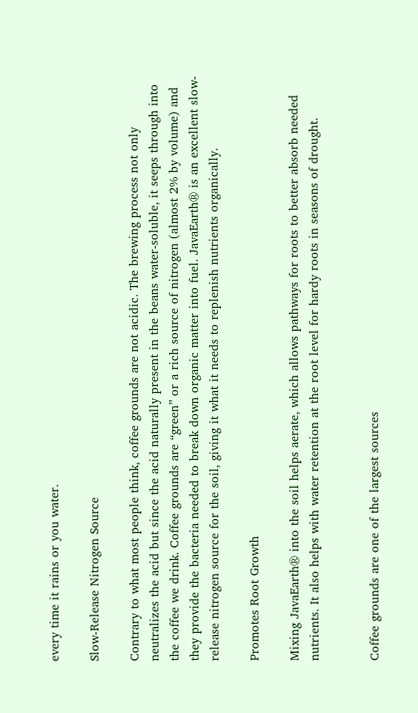every time it rains or you water.

Slow-Release Nitrogen Source

Contrary to what most people think, coffee grounds are not acidic. The brewing process not only neutralizes the acid but since the acid naturally present in the beans water-soluble, it seeps through into the coffee we drink. Coffee grounds are “green” or a rich source of nitrogen (almost 2% by volume) and they provide the bacteria needed to break down organic matter into fuel. JavaEarth® is an excellent slow-release nitrogen source for the soil, giving it what it needs to replenish nutrients organically.

Promotes Root Growth

Mixing JavaEarth® into the soil helps aerate, which allows pathways for roots to better absorb needed nutrients. It also helps with water retention at the root level for hardy roots in seasons of drought.


Coffee grounds are one of the largest sources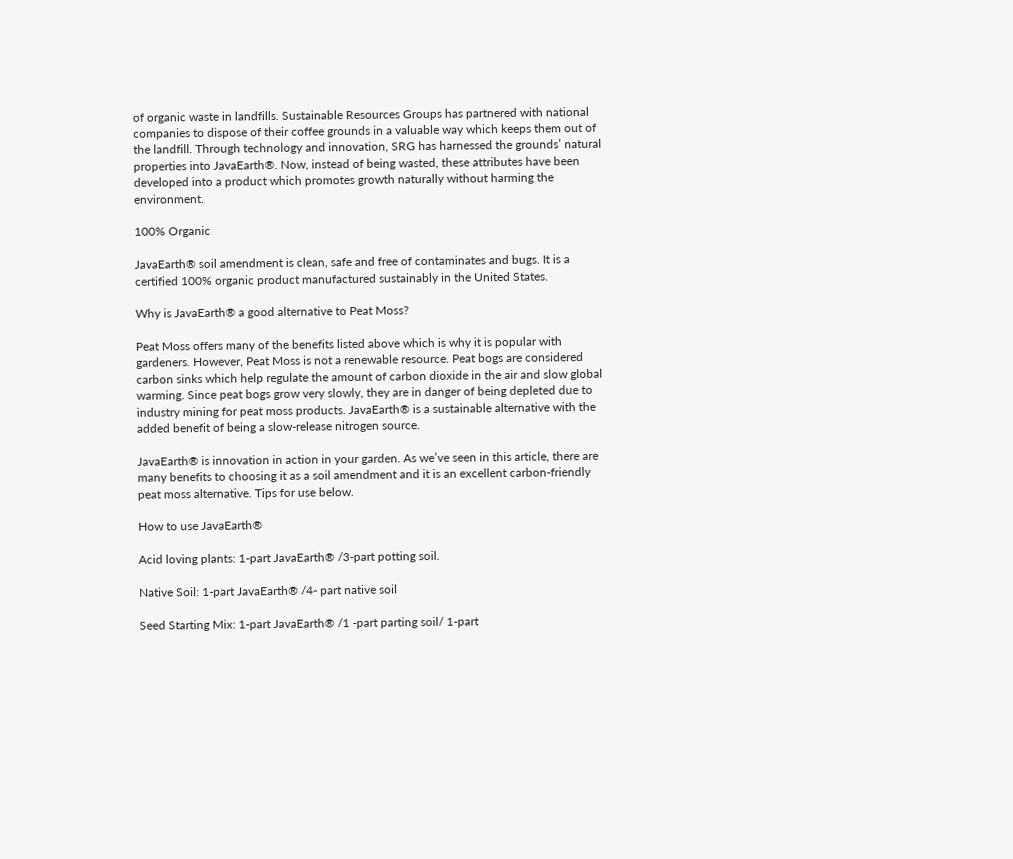of organic waste in landfills. Sustainable Resources Groups has partnered with national companies to dispose of their coffee grounds in a valuable way which keeps them out of the landfill. Through technology and innovation, SRG has harnessed the grounds’ natural properties into JavaEarth®. Now, instead of being wasted, these attributes have been developed into a product which promotes growth naturally without harming the environment.

100% Organic

JavaEarth® soil amendment is clean, safe and free of contaminates and bugs. It is a certified 100% organic product manufactured sustainably in the United States.

Why is JavaEarth® a good alternative to Peat Moss?

Peat Moss offers many of the benefits listed above which is why it is popular with gardeners. However, Peat Moss is not a renewable resource. Peat bogs are considered carbon sinks which help regulate the amount of carbon dioxide in the air and slow global warming. Since peat bogs grow very slowly, they are in danger of being depleted due to industry mining for peat moss products. JavaEarth® is a sustainable alternative with the added benefit of being a slow-release nitrogen source.

JavaEarth® is innovation in action in your garden. As we’ve seen in this article, there are many benefits to choosing it as a soil amendment and it is an excellent carbon-friendly peat moss alternative. Tips for use below.

How to use JavaEarth®

Acid loving plants: 1-part JavaEarth® /3-part potting soil.

Native Soil: 1-part JavaEarth® /4- part native soil

Seed Starting Mix: 1-part JavaEarth® /1 -part parting soil/ 1-part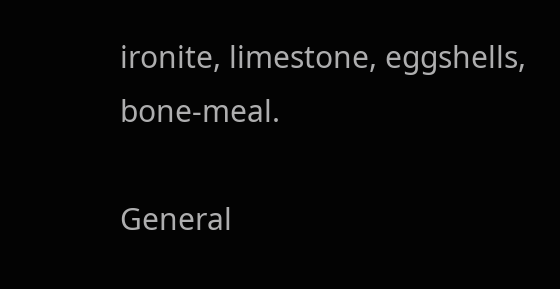ironite, limestone, eggshells, bone-meal.

General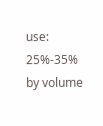use: 25%-35% by volume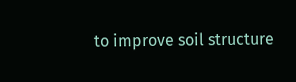to improve soil structure